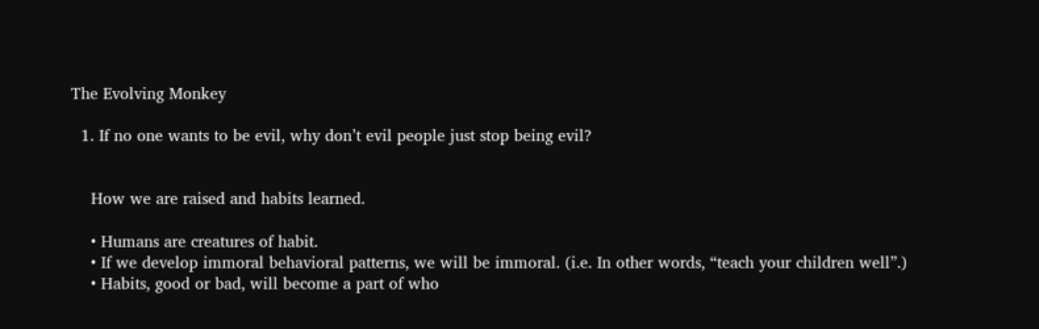The Evolving Monkey

  1. If no one wants to be evil, why don’t evil people just stop being evil?


    How we are raised and habits learned.

    • Humans are creatures of habit.
    • If we develop immoral behavioral patterns, we will be immoral. (i.e. In other words, “teach your children well”.)
    • Habits, good or bad, will become a part of who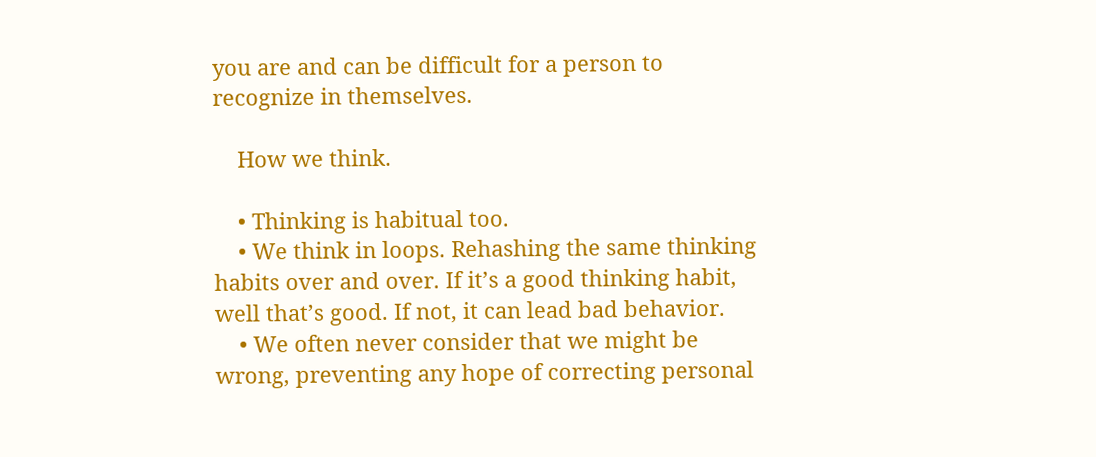you are and can be difficult for a person to recognize in themselves.

    How we think.

    • Thinking is habitual too.
    • We think in loops. Rehashing the same thinking habits over and over. If it’s a good thinking habit, well that’s good. If not, it can lead bad behavior.
    • We often never consider that we might be wrong, preventing any hope of correcting personal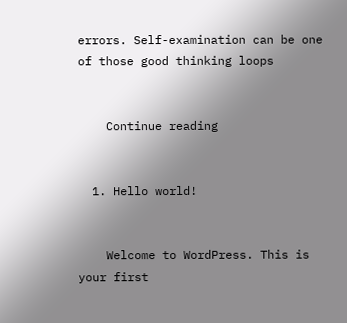errors. Self-examination can be one of those good thinking loops


    Continue reading


  1. Hello world!


    Welcome to WordPress. This is your first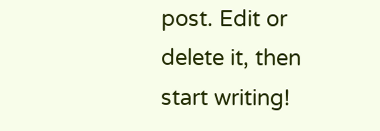post. Edit or delete it, then start writing!